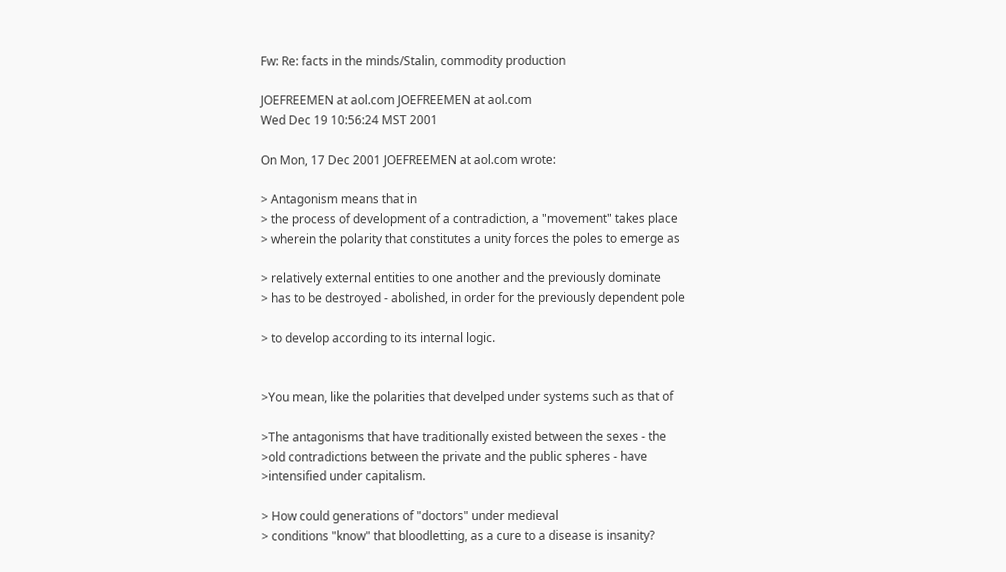Fw: Re: facts in the minds/Stalin, commodity production

JOEFREEMEN at aol.com JOEFREEMEN at aol.com
Wed Dec 19 10:56:24 MST 2001

On Mon, 17 Dec 2001 JOEFREEMEN at aol.com wrote:

> Antagonism means that in
> the process of development of a contradiction, a "movement" takes place
> wherein the polarity that constitutes a unity forces the poles to emerge as

> relatively external entities to one another and the previously dominate
> has to be destroyed - abolished, in order for the previously dependent pole

> to develop according to its internal logic.


>You mean, like the polarities that develped under systems such as that of

>The antagonisms that have traditionally existed between the sexes - the
>old contradictions between the private and the public spheres - have
>intensified under capitalism.

> How could generations of "doctors" under medieval
> conditions "know" that bloodletting, as a cure to a disease is insanity?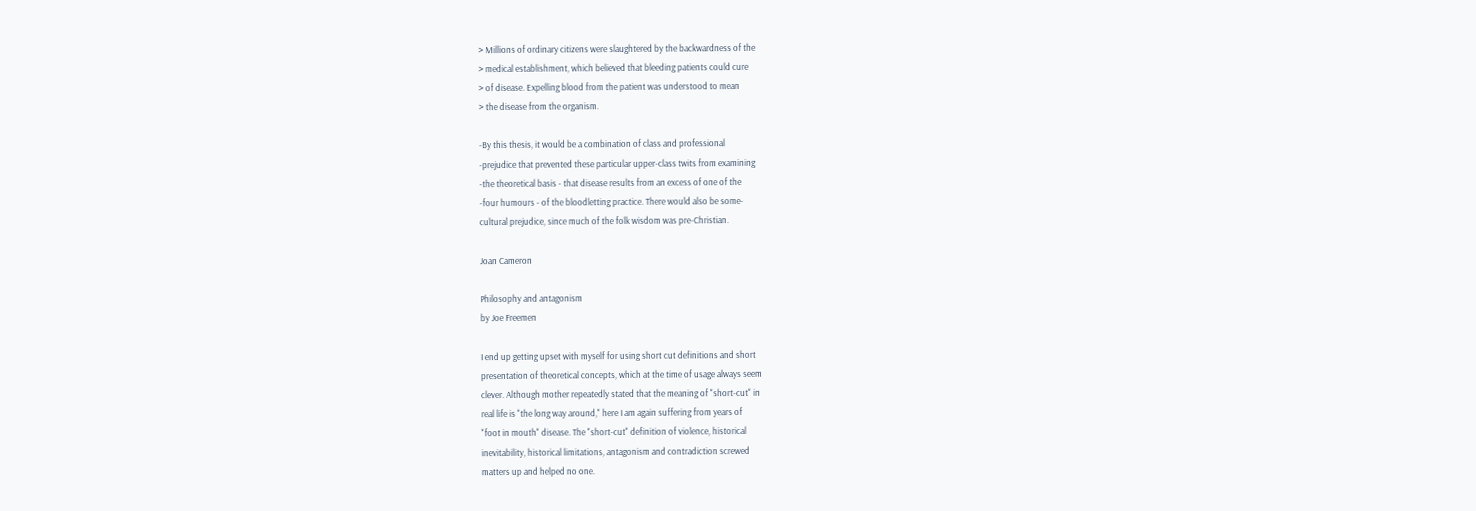> Millions of ordinary citizens were slaughtered by the backwardness of the
> medical establishment, which believed that bleeding patients could cure
> of disease. Expelling blood from the patient was understood to mean
> the disease from the organism.

-By this thesis, it would be a combination of class and professional
-prejudice that prevented these particular upper-class twits from examining
-the theoretical basis - that disease results from an excess of one of the
-four humours - of the bloodletting practice. There would also be some-
cultural prejudice, since much of the folk wisdom was pre-Christian.

Joan Cameron

Philosophy and antagonism
by Joe Freemen

I end up getting upset with myself for using short cut definitions and short
presentation of theoretical concepts, which at the time of usage always seem
clever. Although mother repeatedly stated that the meaning of "short-cut" in
real life is "the long way around," here I am again suffering from years of
"foot in mouth" disease. The "short-cut" definition of violence, historical
inevitability, historical limitations, antagonism and contradiction screwed
matters up and helped no one.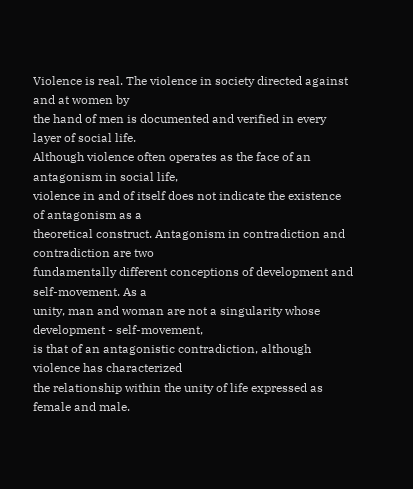Violence is real. The violence in society directed against and at women by
the hand of men is documented and verified in every layer of social life.
Although violence often operates as the face of an antagonism in social life,
violence in and of itself does not indicate the existence of antagonism as a
theoretical construct. Antagonism in contradiction and contradiction are two
fundamentally different conceptions of development and self-movement. As a
unity, man and woman are not a singularity whose development - self-movement,
is that of an antagonistic contradiction, although violence has characterized
the relationship within the unity of life expressed as female and male.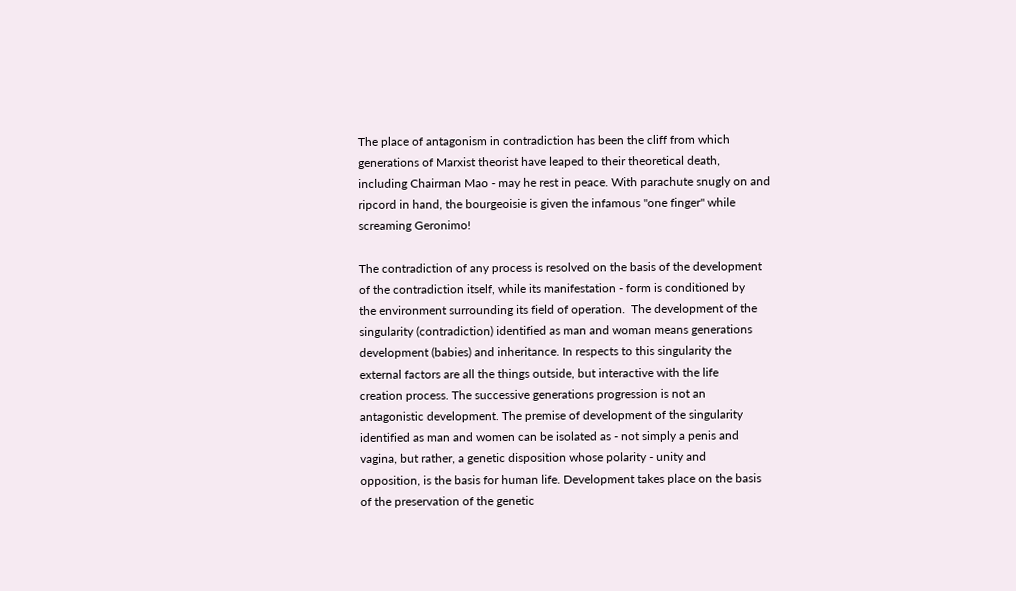The place of antagonism in contradiction has been the cliff from which
generations of Marxist theorist have leaped to their theoretical death,
including Chairman Mao - may he rest in peace. With parachute snugly on and
ripcord in hand, the bourgeoisie is given the infamous "one finger" while
screaming Geronimo!

The contradiction of any process is resolved on the basis of the development
of the contradiction itself, while its manifestation - form is conditioned by
the environment surrounding its field of operation.  The development of the
singularity (contradiction) identified as man and woman means generations
development (babies) and inheritance. In respects to this singularity the
external factors are all the things outside, but interactive with the life
creation process. The successive generations progression is not an
antagonistic development. The premise of development of the singularity
identified as man and women can be isolated as - not simply a penis and
vagina, but rather, a genetic disposition whose polarity - unity and
opposition, is the basis for human life. Development takes place on the basis
of the preservation of the genetic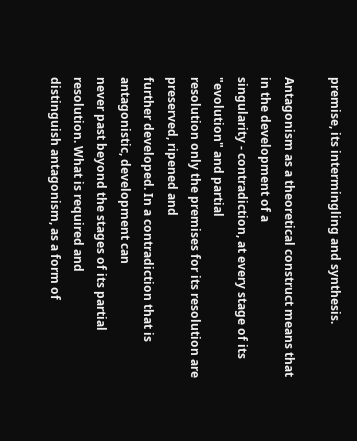premise, its intermingling and synthesis.

Antagonism as a theoretical construct means that in the development of a
singularity - contradiction, at every stage of its "evolution" and partial
resolution only the premises for its resolution are preserved, ripened and
further developed. In a contradiction that is antagonistic, development can
never past beyond the stages of its partial resolution. What is required and
distinguish antagonism, as a form of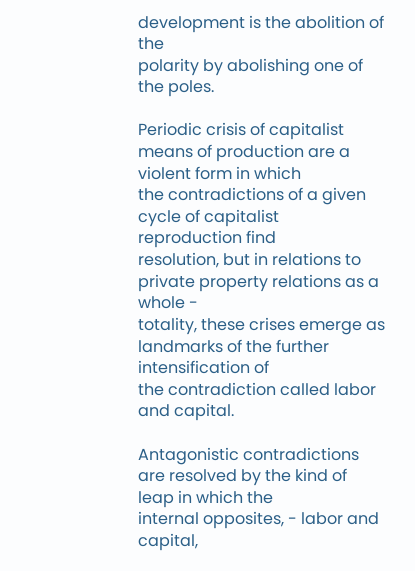development is the abolition of the
polarity by abolishing one of the poles.

Periodic crisis of capitalist means of production are a violent form in which
the contradictions of a given cycle of capitalist reproduction find
resolution, but in relations to private property relations as a whole -
totality, these crises emerge as landmarks of the further intensification of
the contradiction called labor and capital.

Antagonistic contradictions are resolved by the kind of leap in which the
internal opposites, - labor and capital,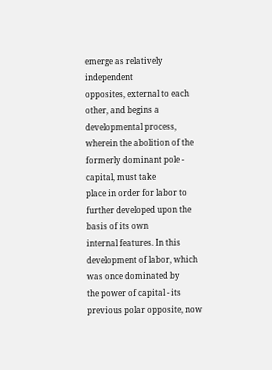emerge as relatively independent
opposites, external to each other, and begins a developmental process,
wherein the abolition of the formerly dominant pole - capital, must take
place in order for labor to further developed upon the basis of its own
internal features. In this development of labor, which was once dominated by
the power of capital - its previous polar opposite, now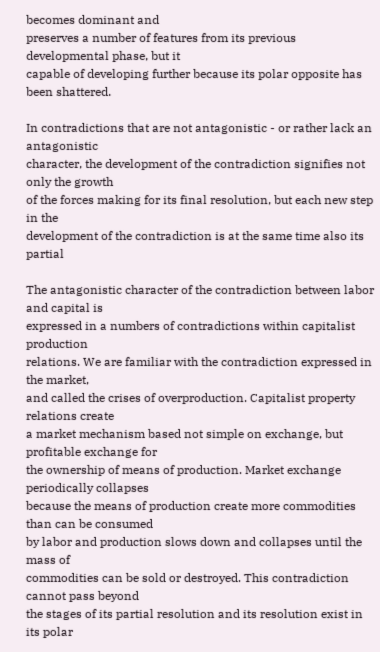becomes dominant and
preserves a number of features from its previous developmental phase, but it
capable of developing further because its polar opposite has been shattered.

In contradictions that are not antagonistic - or rather lack an antagonistic
character, the development of the contradiction signifies not only the growth
of the forces making for its final resolution, but each new step in the
development of the contradiction is at the same time also its partial

The antagonistic character of the contradiction between labor and capital is
expressed in a numbers of contradictions within capitalist production
relations. We are familiar with the contradiction expressed in the market,
and called the crises of overproduction. Capitalist property relations create
a market mechanism based not simple on exchange, but profitable exchange for
the ownership of means of production. Market exchange periodically collapses
because the means of production create more commodities than can be consumed
by labor and production slows down and collapses until the mass of
commodities can be sold or destroyed. This contradiction cannot pass beyond
the stages of its partial resolution and its resolution exist in its polar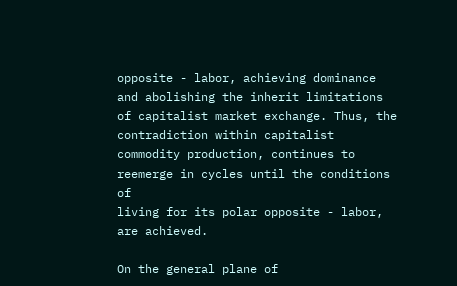opposite - labor, achieving dominance and abolishing the inherit limitations
of capitalist market exchange. Thus, the contradiction within capitalist
commodity production, continues to reemerge in cycles until the conditions of
living for its polar opposite - labor, are achieved.

On the general plane of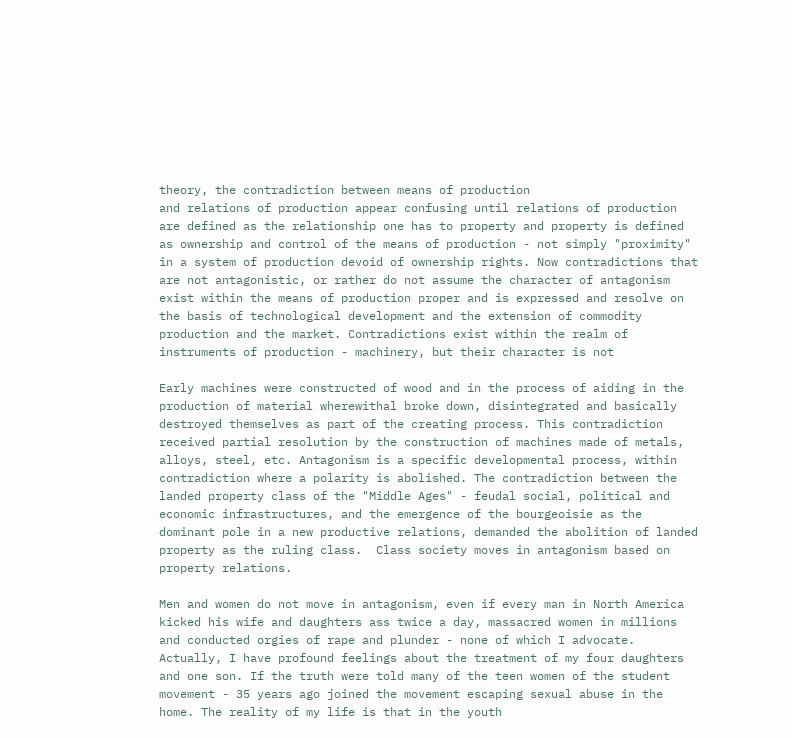theory, the contradiction between means of production
and relations of production appear confusing until relations of production
are defined as the relationship one has to property and property is defined
as ownership and control of the means of production - not simply "proximity"
in a system of production devoid of ownership rights. Now contradictions that
are not antagonistic, or rather do not assume the character of antagonism
exist within the means of production proper and is expressed and resolve on
the basis of technological development and the extension of commodity
production and the market. Contradictions exist within the realm of
instruments of production - machinery, but their character is not

Early machines were constructed of wood and in the process of aiding in the
production of material wherewithal broke down, disintegrated and basically
destroyed themselves as part of the creating process. This contradiction
received partial resolution by the construction of machines made of metals,
alloys, steel, etc. Antagonism is a specific developmental process, within
contradiction where a polarity is abolished. The contradiction between the
landed property class of the "Middle Ages" - feudal social, political and
economic infrastructures, and the emergence of the bourgeoisie as the
dominant pole in a new productive relations, demanded the abolition of landed
property as the ruling class.  Class society moves in antagonism based on
property relations.

Men and women do not move in antagonism, even if every man in North America
kicked his wife and daughters ass twice a day, massacred women in millions
and conducted orgies of rape and plunder - none of which I advocate.
Actually, I have profound feelings about the treatment of my four daughters
and one son. If the truth were told many of the teen women of the student
movement - 35 years ago joined the movement escaping sexual abuse in the
home. The reality of my life is that in the youth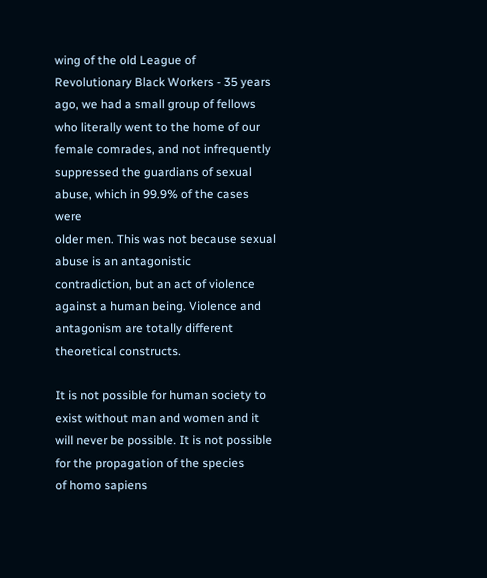wing of the old League of
Revolutionary Black Workers - 35 years ago, we had a small group of fellows
who literally went to the home of our female comrades, and not infrequently
suppressed the guardians of sexual abuse, which in 99.9% of the cases were
older men. This was not because sexual abuse is an antagonistic
contradiction, but an act of violence against a human being. Violence and
antagonism are totally different theoretical constructs.

It is not possible for human society to exist without man and women and it
will never be possible. It is not possible for the propagation of the species
of homo sapiens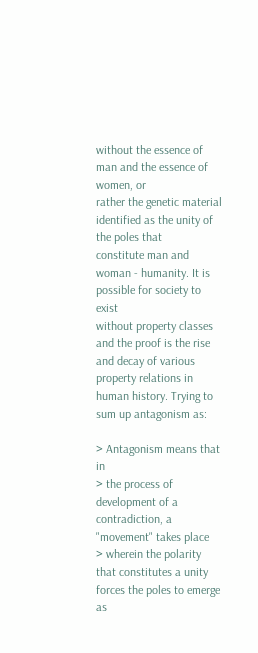without the essence of man and the essence of women, or
rather the genetic material identified as the unity of the poles that
constitute man and woman - humanity. It is possible for society to exist
without property classes and the proof is the rise and decay of various
property relations in human history. Trying to sum up antagonism as:

> Antagonism means that in
> the process of development of a contradiction, a "movement" takes place
> wherein the polarity that constitutes a unity forces the poles to emerge as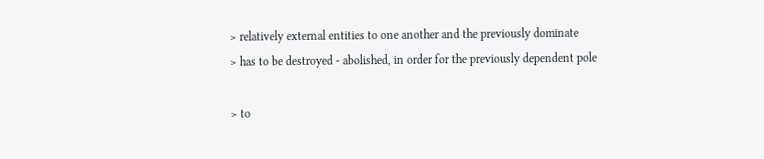> relatively external entities to one another and the previously dominate
> has to be destroyed - abolished, in order for the previously dependent pole

> to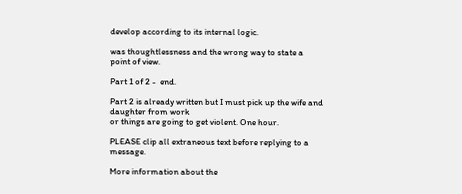develop according to its internal logic.

was thoughtlessness and the wrong way to state a point of view.

Part 1 of 2 -  end.

Part 2 is already written but I must pick up the wife and daughter from work
or things are going to get violent. One hour.

PLEASE clip all extraneous text before replying to a message.

More information about the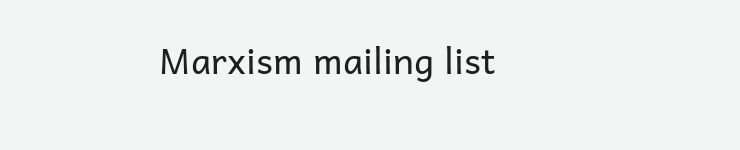Marxism mailing list